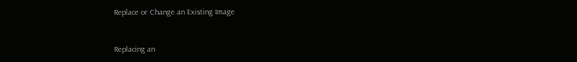Replace or Change an Existing Image


Replacing an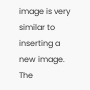image is very similar to inserting a new image. The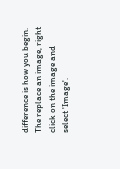difference is how you begin. The replace an image, right click on the image and select 'Image'.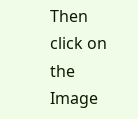Then click on the Image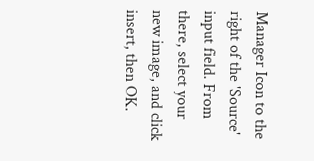Manager Icon to the right of the 'Source' input field. From there, select your new image, and click insert, then OK.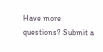Have more questions? Submit a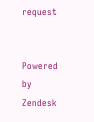request


Powered by Zendesk